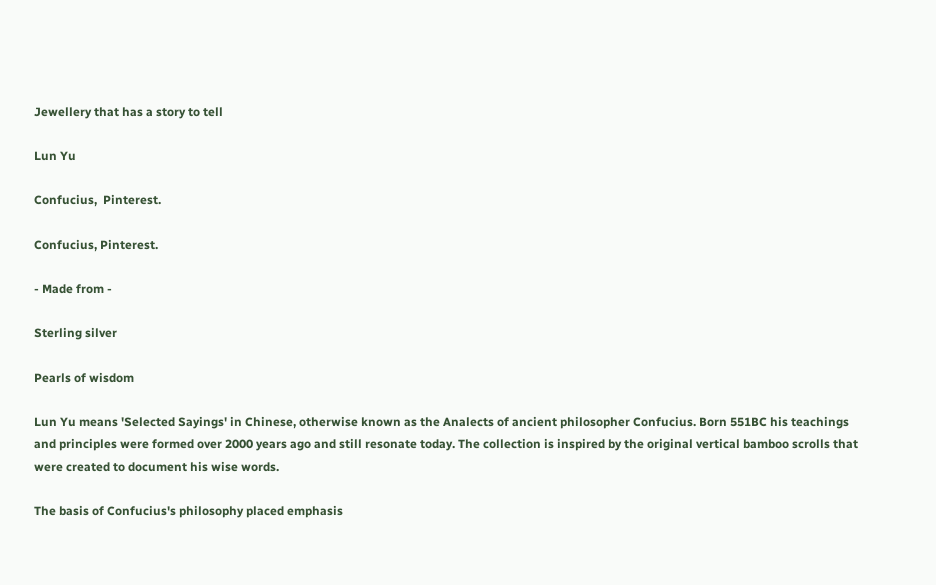Jewellery that has a story to tell

Lun Yu

Confucius,  Pinterest.

Confucius, Pinterest.

- Made from -

Sterling silver

Pearls of wisdom

Lun Yu means 'Selected Sayings' in Chinese, otherwise known as the Analects of ancient philosopher Confucius. Born 551BC his teachings and principles were formed over 2000 years ago and still resonate today. The collection is inspired by the original vertical bamboo scrolls that were created to document his wise words.

The basis of Confucius's philosophy placed emphasis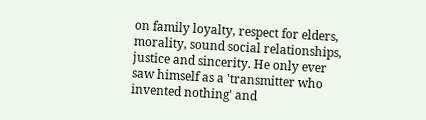on family loyalty, respect for elders, morality, sound social relationships, justice and sincerity. He only ever saw himself as a 'transmitter who invented nothing' and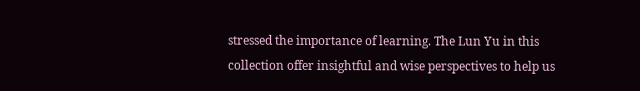stressed the importance of learning. The Lun Yu in this collection offer insightful and wise perspectives to help us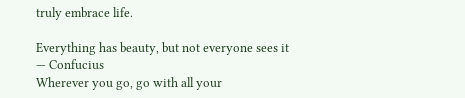truly embrace life.

Everything has beauty, but not everyone sees it
— Confucius
Wherever you go, go with all your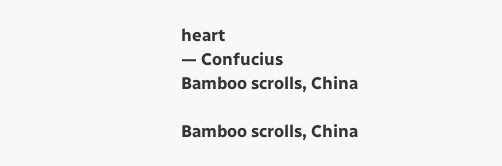heart
— Confucius
Bamboo scrolls, China

Bamboo scrolls, China